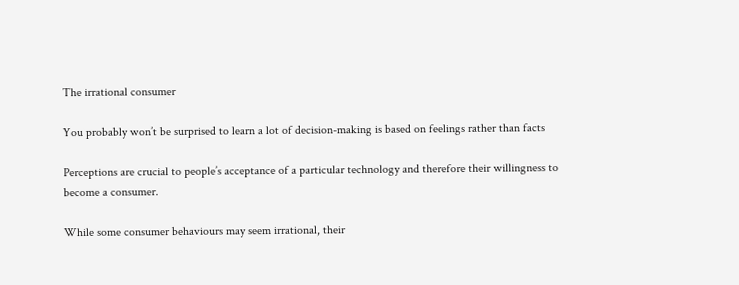The irrational consumer

You probably won’t be surprised to learn a lot of decision-making is based on feelings rather than facts

Perceptions are crucial to people’s acceptance of a particular technology and therefore their willingness to become a consumer.

While some consumer behaviours may seem irrational, their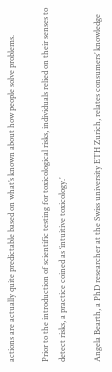actions are actually quite predictable based on what’s known about how people solve problems.

Prior to the introduction of scientific testing for toxicological risks, individuals relied on their senses to detect risks, a practice coined as ‘intuitive toxicology.’

Angela Bearth, a PhD researcher at the Swiss university ETH Zurich, relates consumers’ knowledge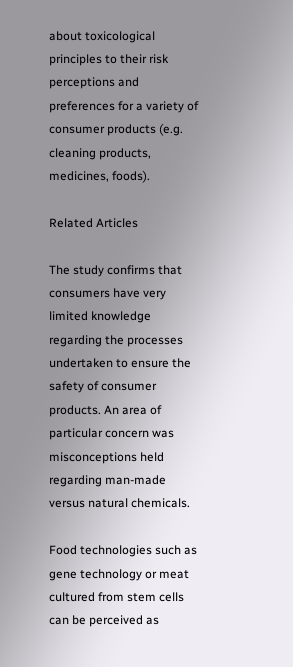about toxicological principles to their risk perceptions and preferences for a variety of consumer products (e.g. cleaning products, medicines, foods).

Related Articles

The study confirms that consumers have very limited knowledge regarding the processes undertaken to ensure the safety of consumer products. An area of particular concern was misconceptions held regarding man-made versus natural chemicals.

Food technologies such as gene technology or meat cultured from stem cells can be perceived as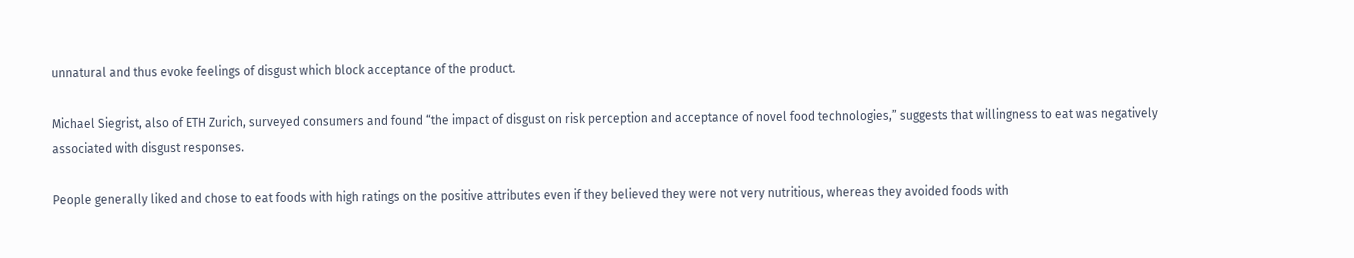unnatural and thus evoke feelings of disgust which block acceptance of the product.

Michael Siegrist, also of ETH Zurich, surveyed consumers and found “the impact of disgust on risk perception and acceptance of novel food technologies,” suggests that willingness to eat was negatively associated with disgust responses.

People generally liked and chose to eat foods with high ratings on the positive attributes even if they believed they were not very nutritious, whereas they avoided foods with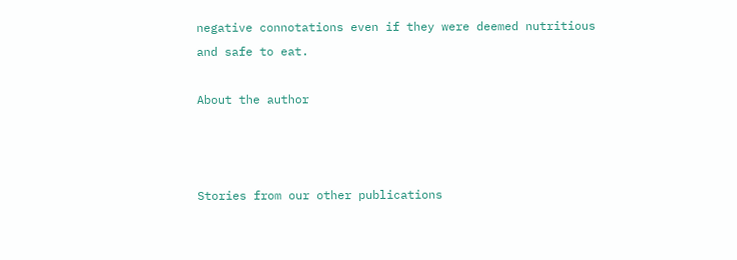negative connotations even if they were deemed nutritious and safe to eat.

About the author



Stories from our other publications